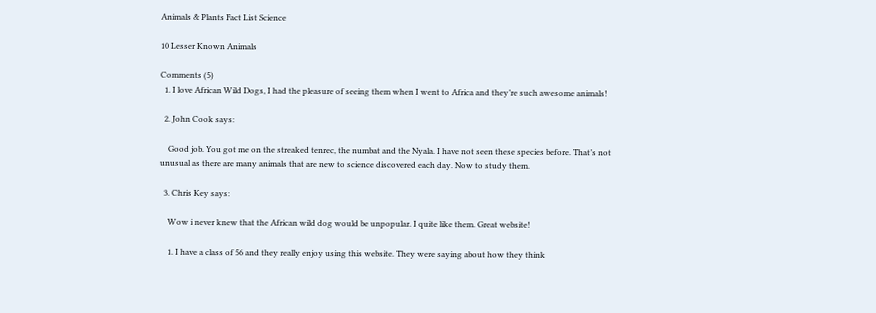Animals & Plants Fact List Science

10 Lesser Known Animals

Comments (5)
  1. I love African Wild Dogs, I had the pleasure of seeing them when I went to Africa and they’re such awesome animals!

  2. John Cook says:

    Good job. You got me on the streaked tenrec, the numbat and the Nyala. I have not seen these species before. That’s not unusual as there are many animals that are new to science discovered each day. Now to study them.

  3. Chris Key says:

    Wow i never knew that the African wild dog would be unpopular. I quite like them. Great website!

    1. I have a class of 56 and they really enjoy using this website. They were saying about how they think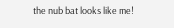the nub bat looks like me!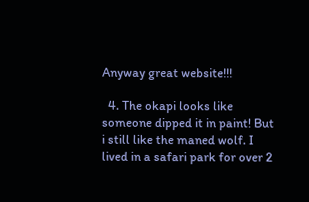Anyway great website!!!

  4. The okapi looks like someone dipped it in paint! But i still like the maned wolf. I lived in a safari park for over 2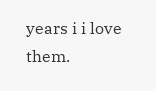years i i love them.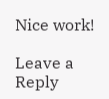Nice work!

Leave a Reply